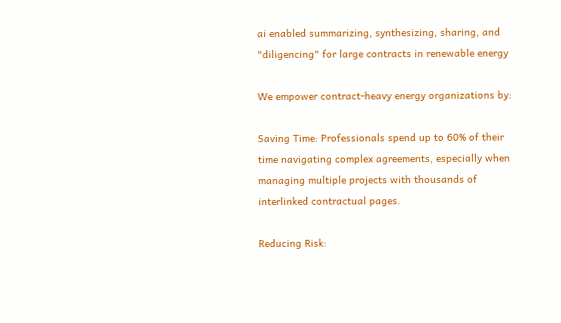ai enabled summarizing, synthesizing, sharing, and "diligencing" for large contracts in renewable energy

We empower contract-heavy energy organizations by:

Saving Time: Professionals spend up to 60% of their time navigating complex agreements, especially when managing multiple projects with thousands of interlinked contractual pages.

Reducing Risk: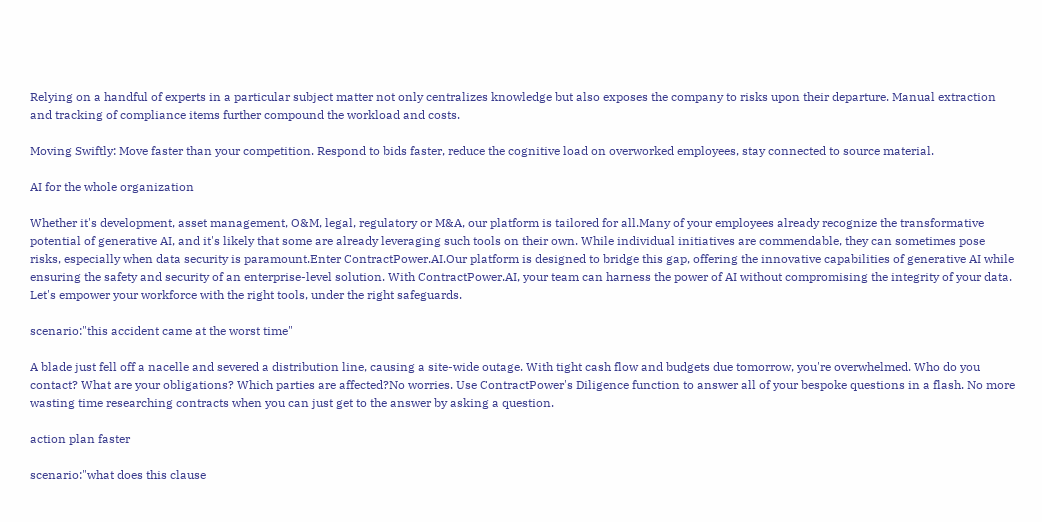Relying on a handful of experts in a particular subject matter not only centralizes knowledge but also exposes the company to risks upon their departure. Manual extraction and tracking of compliance items further compound the workload and costs.

Moving Swiftly: Move faster than your competition. Respond to bids faster, reduce the cognitive load on overworked employees, stay connected to source material.

AI for the whole organization

Whether it's development, asset management, O&M, legal, regulatory or M&A, our platform is tailored for all.Many of your employees already recognize the transformative potential of generative AI, and it's likely that some are already leveraging such tools on their own. While individual initiatives are commendable, they can sometimes pose risks, especially when data security is paramount.Enter ContractPower.AI.Our platform is designed to bridge this gap, offering the innovative capabilities of generative AI while ensuring the safety and security of an enterprise-level solution. With ContractPower.AI, your team can harness the power of AI without compromising the integrity of your data. Let's empower your workforce with the right tools, under the right safeguards.

scenario:"this accident came at the worst time"

A blade just fell off a nacelle and severed a distribution line, causing a site-wide outage. With tight cash flow and budgets due tomorrow, you're overwhelmed. Who do you contact? What are your obligations? Which parties are affected?No worries. Use ContractPower's Diligence function to answer all of your bespoke questions in a flash. No more wasting time researching contracts when you can just get to the answer by asking a question.

action plan faster

scenario:"what does this clause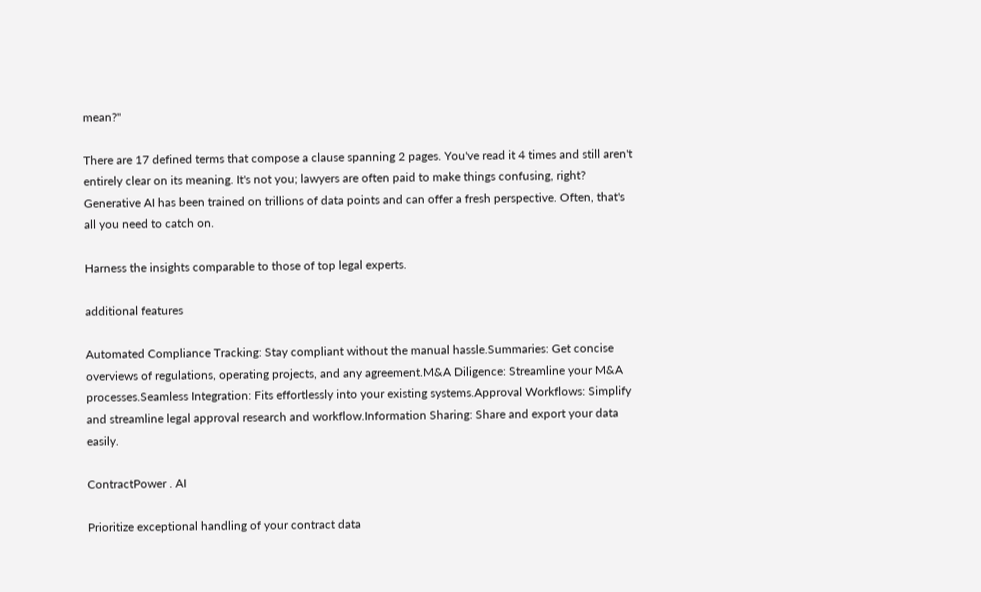mean?"

There are 17 defined terms that compose a clause spanning 2 pages. You've read it 4 times and still aren't entirely clear on its meaning. It's not you; lawyers are often paid to make things confusing, right? Generative AI has been trained on trillions of data points and can offer a fresh perspective. Often, that's all you need to catch on.

Harness the insights comparable to those of top legal experts.

additional features

Automated Compliance Tracking: Stay compliant without the manual hassle.Summaries: Get concise overviews of regulations, operating projects, and any agreement.M&A Diligence: Streamline your M&A processes.Seamless Integration: Fits effortlessly into your existing systems.Approval Workflows: Simplify and streamline legal approval research and workflow.Information Sharing: Share and export your data easily.

ContractPower . AI

Prioritize exceptional handling of your contract data